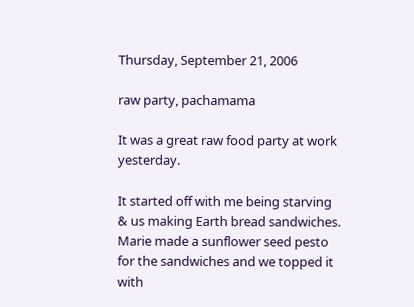Thursday, September 21, 2006

raw party, pachamama

It was a great raw food party at work yesterday.

It started off with me being starving & us making Earth bread sandwiches. Marie made a sunflower seed pesto for the sandwiches and we topped it with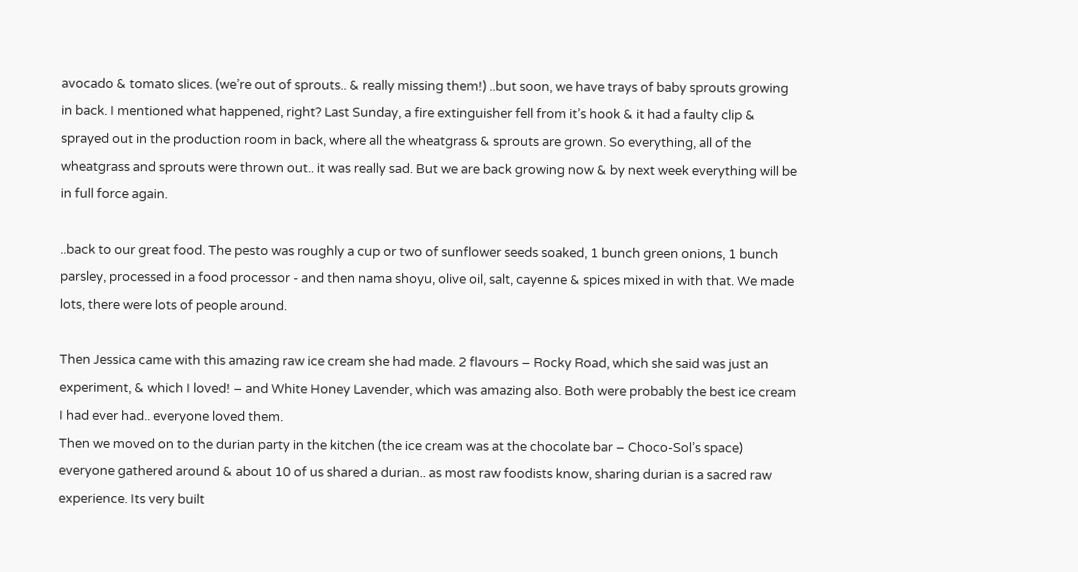avocado & tomato slices. (we’re out of sprouts.. & really missing them!) ..but soon, we have trays of baby sprouts growing in back. I mentioned what happened, right? Last Sunday, a fire extinguisher fell from it’s hook & it had a faulty clip & sprayed out in the production room in back, where all the wheatgrass & sprouts are grown. So everything, all of the wheatgrass and sprouts were thrown out.. it was really sad. But we are back growing now & by next week everything will be in full force again.

..back to our great food. The pesto was roughly a cup or two of sunflower seeds soaked, 1 bunch green onions, 1 bunch parsley, processed in a food processor - and then nama shoyu, olive oil, salt, cayenne & spices mixed in with that. We made lots, there were lots of people around.

Then Jessica came with this amazing raw ice cream she had made. 2 flavours – Rocky Road, which she said was just an experiment, & which I loved! – and White Honey Lavender, which was amazing also. Both were probably the best ice cream I had ever had.. everyone loved them.
Then we moved on to the durian party in the kitchen (the ice cream was at the chocolate bar – Choco-Sol’s space) everyone gathered around & about 10 of us shared a durian.. as most raw foodists know, sharing durian is a sacred raw experience. Its very built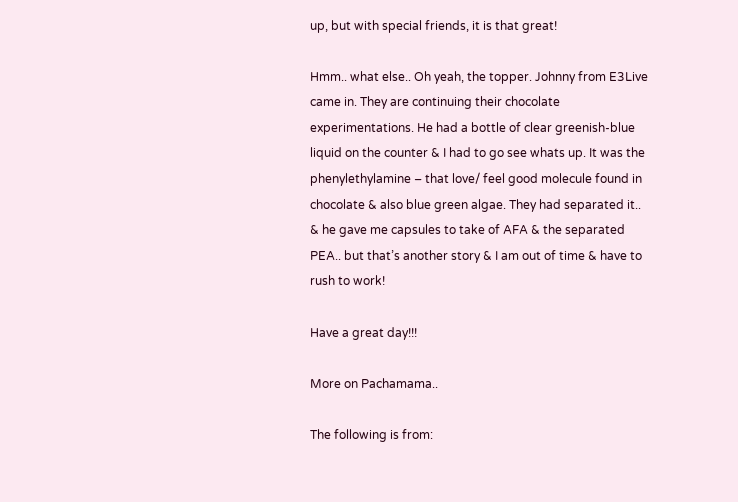up, but with special friends, it is that great!

Hmm.. what else.. Oh yeah, the topper. Johnny from E3Live came in. They are continuing their chocolate experimentations. He had a bottle of clear greenish-blue liquid on the counter & I had to go see whats up. It was the phenylethylamine – that love/ feel good molecule found in chocolate & also blue green algae. They had separated it.. & he gave me capsules to take of AFA & the separated PEA.. but that’s another story & I am out of time & have to rush to work!

Have a great day!!!

More on Pachamama..

The following is from: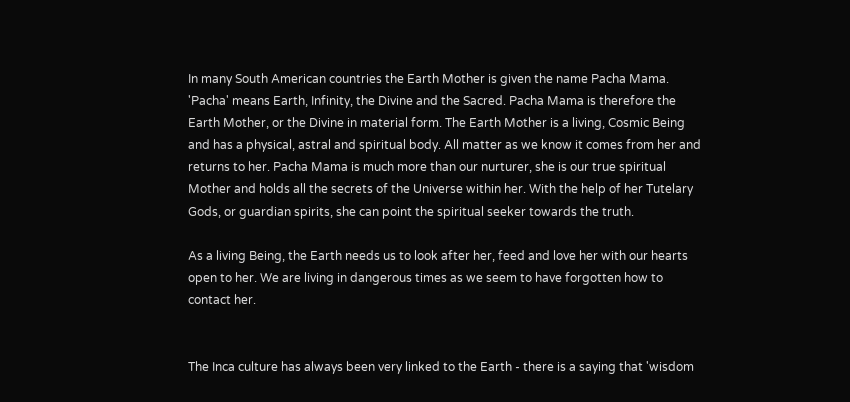In many South American countries the Earth Mother is given the name Pacha Mama. 'Pacha' means Earth, Infinity, the Divine and the Sacred. Pacha Mama is therefore the Earth Mother, or the Divine in material form. The Earth Mother is a living, Cosmic Being and has a physical, astral and spiritual body. All matter as we know it comes from her and returns to her. Pacha Mama is much more than our nurturer, she is our true spiritual Mother and holds all the secrets of the Universe within her. With the help of her Tutelary Gods, or guardian spirits, she can point the spiritual seeker towards the truth.

As a living Being, the Earth needs us to look after her, feed and love her with our hearts open to her. We are living in dangerous times as we seem to have forgotten how to contact her.


The Inca culture has always been very linked to the Earth - there is a saying that 'wisdom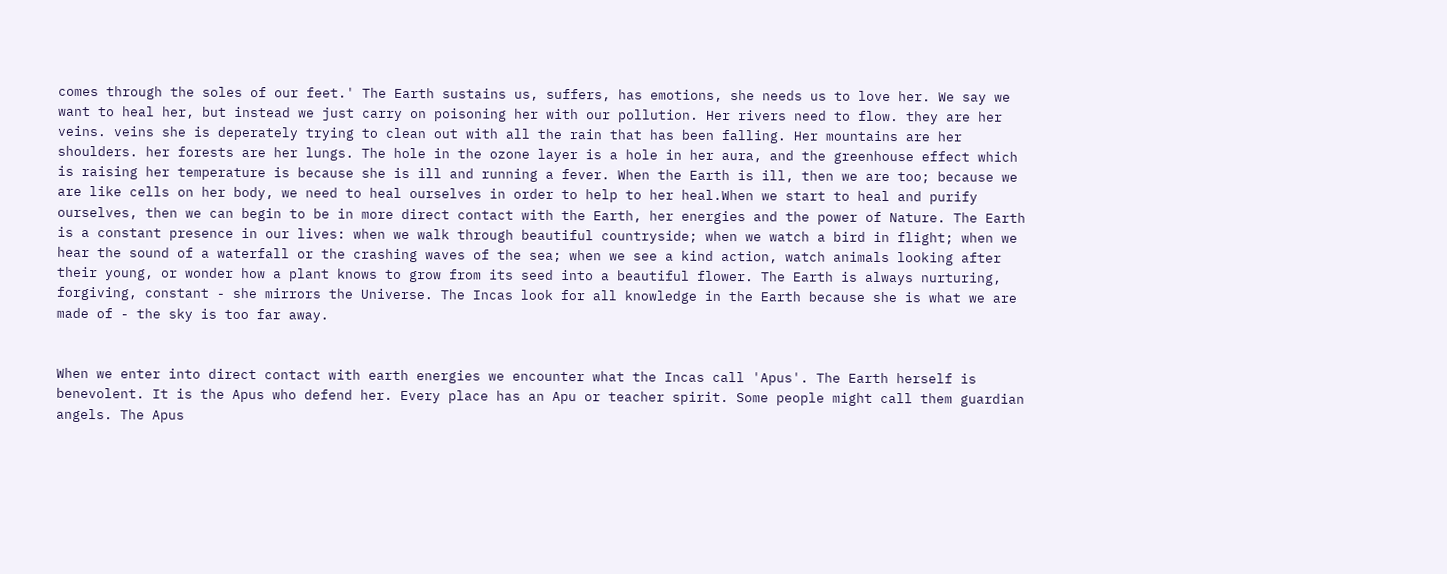comes through the soles of our feet.' The Earth sustains us, suffers, has emotions, she needs us to love her. We say we want to heal her, but instead we just carry on poisoning her with our pollution. Her rivers need to flow. they are her veins. veins she is deperately trying to clean out with all the rain that has been falling. Her mountains are her shoulders. her forests are her lungs. The hole in the ozone layer is a hole in her aura, and the greenhouse effect which is raising her temperature is because she is ill and running a fever. When the Earth is ill, then we are too; because we are like cells on her body, we need to heal ourselves in order to help to her heal.When we start to heal and purify ourselves, then we can begin to be in more direct contact with the Earth, her energies and the power of Nature. The Earth is a constant presence in our lives: when we walk through beautiful countryside; when we watch a bird in flight; when we hear the sound of a waterfall or the crashing waves of the sea; when we see a kind action, watch animals looking after their young, or wonder how a plant knows to grow from its seed into a beautiful flower. The Earth is always nurturing, forgiving, constant - she mirrors the Universe. The Incas look for all knowledge in the Earth because she is what we are made of - the sky is too far away.


When we enter into direct contact with earth energies we encounter what the Incas call 'Apus'. The Earth herself is benevolent. It is the Apus who defend her. Every place has an Apu or teacher spirit. Some people might call them guardian angels. The Apus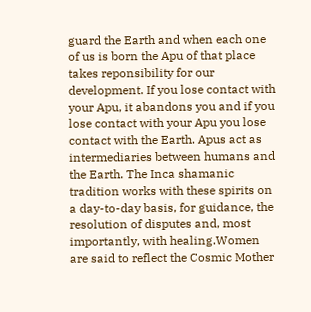guard the Earth and when each one of us is born the Apu of that place takes reponsibility for our development. If you lose contact with your Apu, it abandons you and if you lose contact with your Apu you lose contact with the Earth. Apus act as intermediaries between humans and the Earth. The Inca shamanic tradition works with these spirits on a day-to-day basis, for guidance, the resolution of disputes and, most importantly, with healing.Women are said to reflect the Cosmic Mother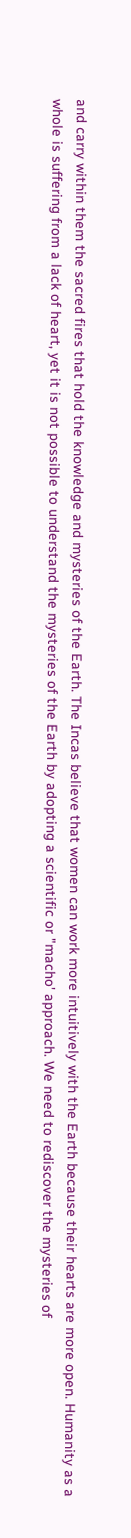and carry within them the sacred fires that hold the knowledge and mysteries of the Earth. The Incas believe that women can work more intuitively with the Earth because their hearts are more open. Humanity as a whole is suffering from a lack of heart, yet it is not possible to understand the mysteries of the Earth by adopting a scientific or "macho' approach. We need to rediscover the mysteries of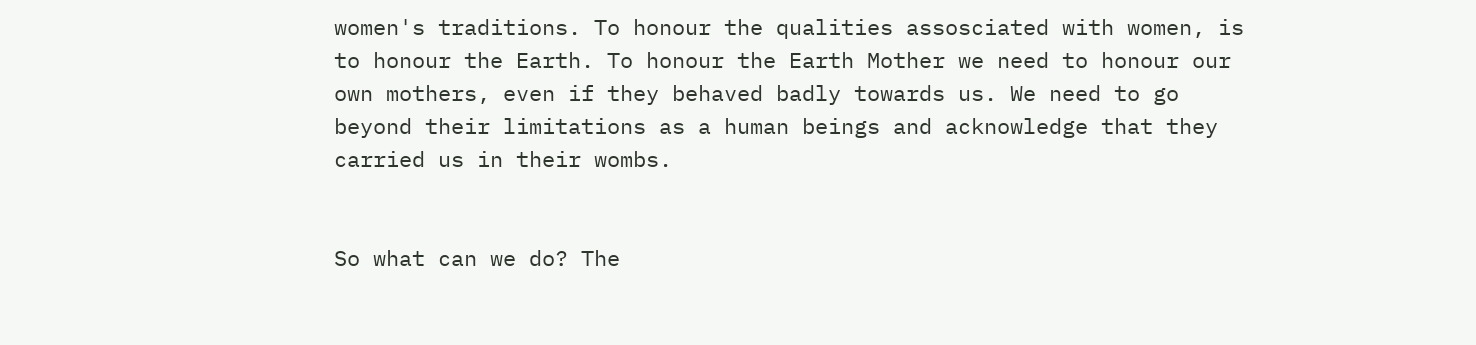women's traditions. To honour the qualities assosciated with women, is to honour the Earth. To honour the Earth Mother we need to honour our own mothers, even if they behaved badly towards us. We need to go beyond their limitations as a human beings and acknowledge that they carried us in their wombs.


So what can we do? The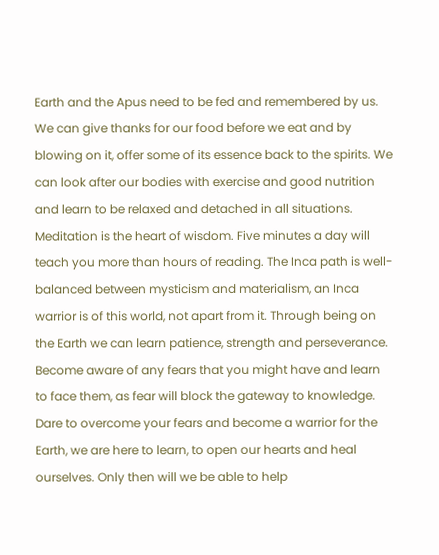Earth and the Apus need to be fed and remembered by us. We can give thanks for our food before we eat and by blowing on it, offer some of its essence back to the spirits. We can look after our bodies with exercise and good nutrition and learn to be relaxed and detached in all situations. Meditation is the heart of wisdom. Five minutes a day will teach you more than hours of reading. The Inca path is well-balanced between mysticism and materialism, an Inca warrior is of this world, not apart from it. Through being on the Earth we can learn patience, strength and perseverance. Become aware of any fears that you might have and learn to face them, as fear will block the gateway to knowledge. Dare to overcome your fears and become a warrior for the Earth, we are here to learn, to open our hearts and heal ourselves. Only then will we be able to help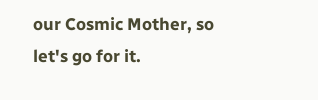our Cosmic Mother, so let's go for it.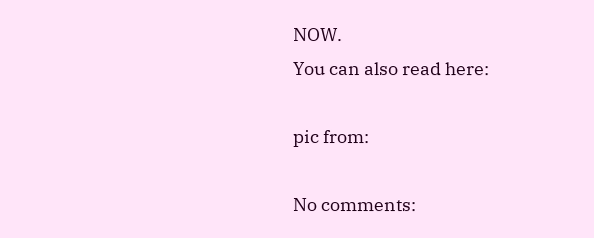NOW.
You can also read here:

pic from:

No comments: